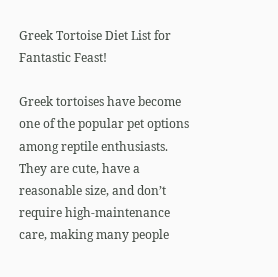Greek Tortoise Diet List for Fantastic Feast!

Greek tortoises have become one of the popular pet options among reptile enthusiasts. They are cute, have a reasonable size, and don’t require high-maintenance care, making many people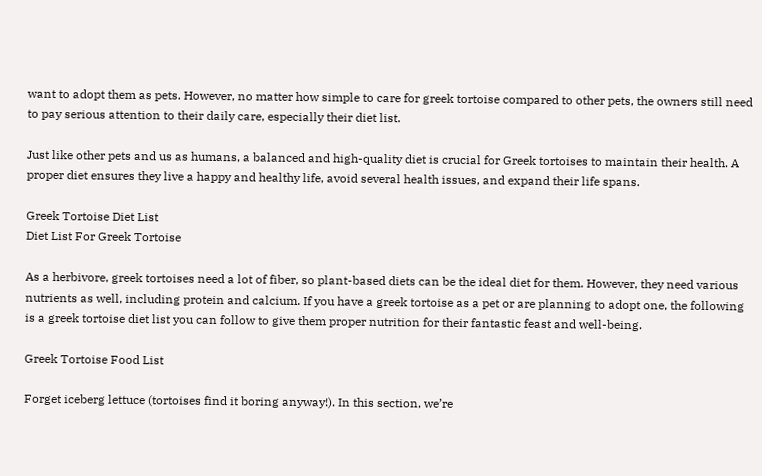want to adopt them as pets. However, no matter how simple to care for greek tortoise compared to other pets, the owners still need to pay serious attention to their daily care, especially their diet list.

Just like other pets and us as humans, a balanced and high-quality diet is crucial for Greek tortoises to maintain their health. A proper diet ensures they live a happy and healthy life, avoid several health issues, and expand their life spans.

Greek Tortoise Diet List
Diet List For Greek Tortoise

As a herbivore, greek tortoises need a lot of fiber, so plant-based diets can be the ideal diet for them. However, they need various nutrients as well, including protein and calcium. If you have a greek tortoise as a pet or are planning to adopt one, the following is a greek tortoise diet list you can follow to give them proper nutrition for their fantastic feast and well-being.

Greek Tortoise Food List

Forget iceberg lettuce (tortoises find it boring anyway!). In this section, we’re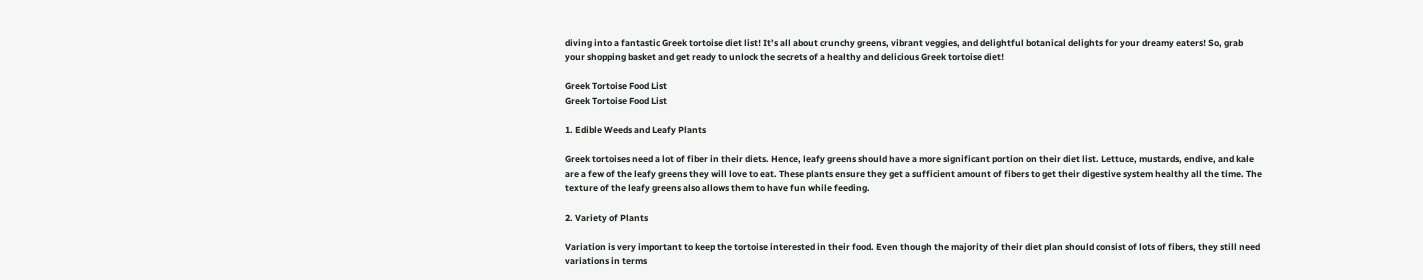diving into a fantastic Greek tortoise diet list! It’s all about crunchy greens, vibrant veggies, and delightful botanical delights for your dreamy eaters! So, grab your shopping basket and get ready to unlock the secrets of a healthy and delicious Greek tortoise diet!

Greek Tortoise Food List
Greek Tortoise Food List

1. Edible Weeds and Leafy Plants

Greek tortoises need a lot of fiber in their diets. Hence, leafy greens should have a more significant portion on their diet list. Lettuce, mustards, endive, and kale are a few of the leafy greens they will love to eat. These plants ensure they get a sufficient amount of fibers to get their digestive system healthy all the time. The texture of the leafy greens also allows them to have fun while feeding.

2. Variety of Plants

Variation is very important to keep the tortoise interested in their food. Even though the majority of their diet plan should consist of lots of fibers, they still need variations in terms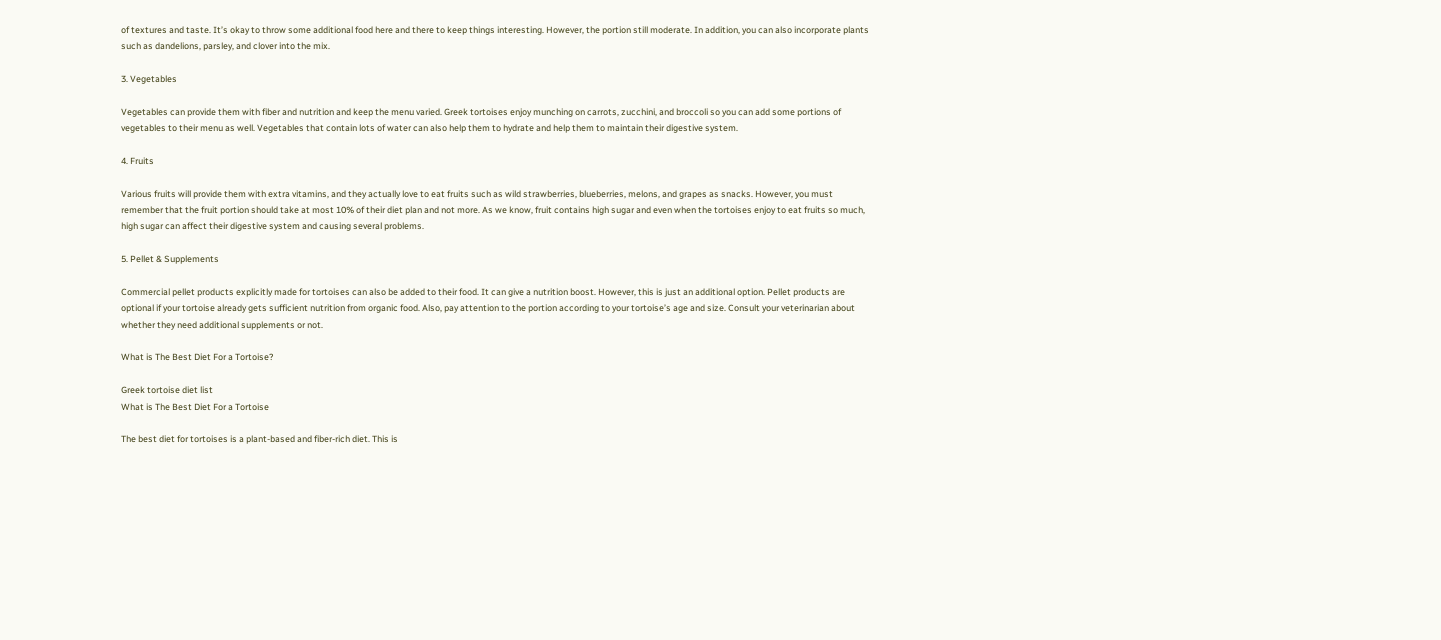of textures and taste. It’s okay to throw some additional food here and there to keep things interesting. However, the portion still moderate. In addition, you can also incorporate plants such as dandelions, parsley, and clover into the mix.

3. Vegetables

Vegetables can provide them with fiber and nutrition and keep the menu varied. Greek tortoises enjoy munching on carrots, zucchini, and broccoli so you can add some portions of vegetables to their menu as well. Vegetables that contain lots of water can also help them to hydrate and help them to maintain their digestive system.

4. Fruits

Various fruits will provide them with extra vitamins, and they actually love to eat fruits such as wild strawberries, blueberries, melons, and grapes as snacks. However, you must remember that the fruit portion should take at most 10% of their diet plan and not more. As we know, fruit contains high sugar and even when the tortoises enjoy to eat fruits so much, high sugar can affect their digestive system and causing several problems.

5. Pellet & Supplements

Commercial pellet products explicitly made for tortoises can also be added to their food. It can give a nutrition boost. However, this is just an additional option. Pellet products are optional if your tortoise already gets sufficient nutrition from organic food. Also, pay attention to the portion according to your tortoise’s age and size. Consult your veterinarian about whether they need additional supplements or not.

What is The Best Diet For a Tortoise?

Greek tortoise diet list
What is The Best Diet For a Tortoise

The best diet for tortoises is a plant-based and fiber-rich diet. This is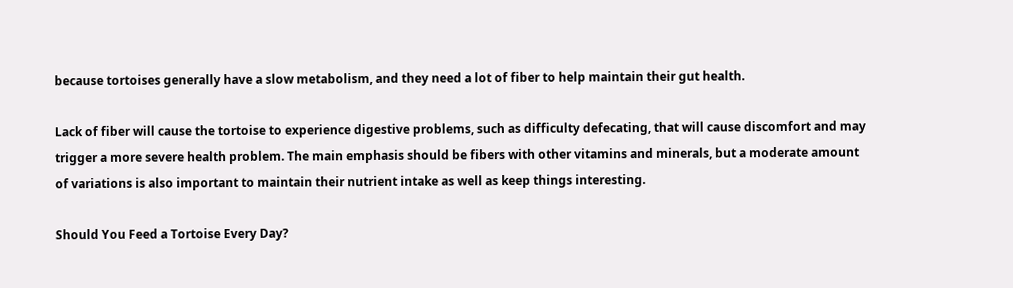because tortoises generally have a slow metabolism, and they need a lot of fiber to help maintain their gut health.

Lack of fiber will cause the tortoise to experience digestive problems, such as difficulty defecating, that will cause discomfort and may trigger a more severe health problem. The main emphasis should be fibers with other vitamins and minerals, but a moderate amount of variations is also important to maintain their nutrient intake as well as keep things interesting.

Should You Feed a Tortoise Every Day?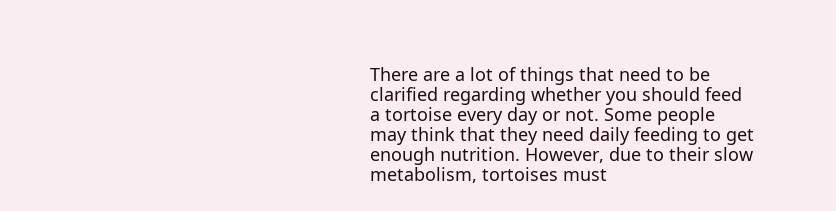There are a lot of things that need to be clarified regarding whether you should feed a tortoise every day or not. Some people may think that they need daily feeding to get enough nutrition. However, due to their slow metabolism, tortoises must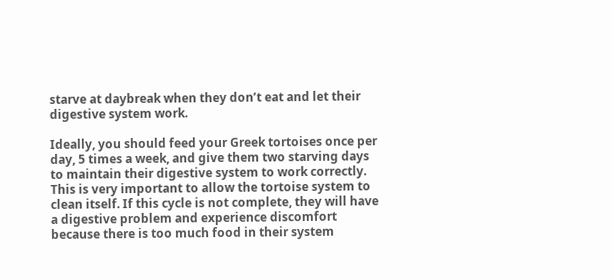starve at daybreak when they don’t eat and let their digestive system work.

Ideally, you should feed your Greek tortoises once per day, 5 times a week, and give them two starving days to maintain their digestive system to work correctly. This is very important to allow the tortoise system to clean itself. If this cycle is not complete, they will have a digestive problem and experience discomfort because there is too much food in their system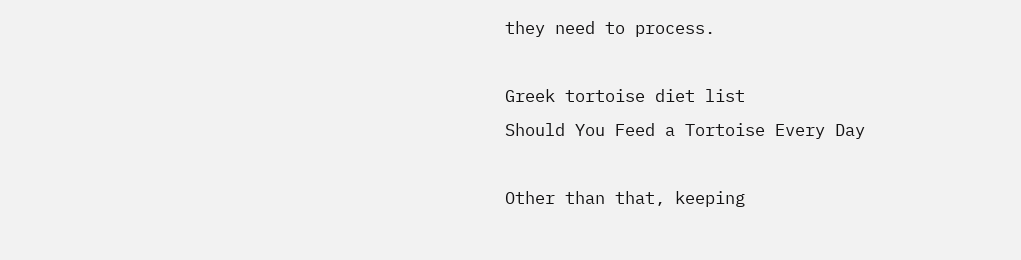they need to process.

Greek tortoise diet list
Should You Feed a Tortoise Every Day

Other than that, keeping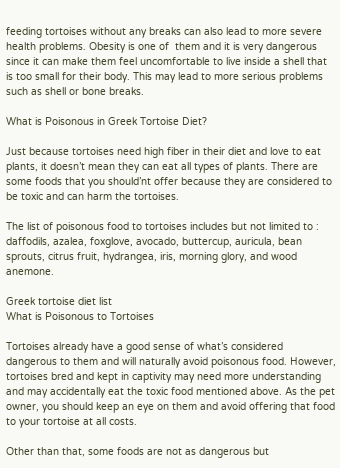feeding tortoises without any breaks can also lead to more severe health problems. Obesity is one of  them and it is very dangerous since it can make them feel uncomfortable to live inside a shell that is too small for their body. This may lead to more serious problems such as shell or bone breaks.

What is Poisonous in Greek Tortoise Diet?

Just because tortoises need high fiber in their diet and love to eat plants, it doesn’t mean they can eat all types of plants. There are some foods that you should’nt offer because they are considered to be toxic and can harm the tortoises.

The list of poisonous food to tortoises includes but not limited to : daffodils, azalea, foxglove, avocado, buttercup, auricula, bean sprouts, citrus fruit, hydrangea, iris, morning glory, and wood anemone.

Greek tortoise diet list
What is Poisonous to Tortoises

Tortoises already have a good sense of what’s considered dangerous to them and will naturally avoid poisonous food. However, tortoises bred and kept in captivity may need more understanding and may accidentally eat the toxic food mentioned above. As the pet owner, you should keep an eye on them and avoid offering that food to your tortoise at all costs.

Other than that, some foods are not as dangerous but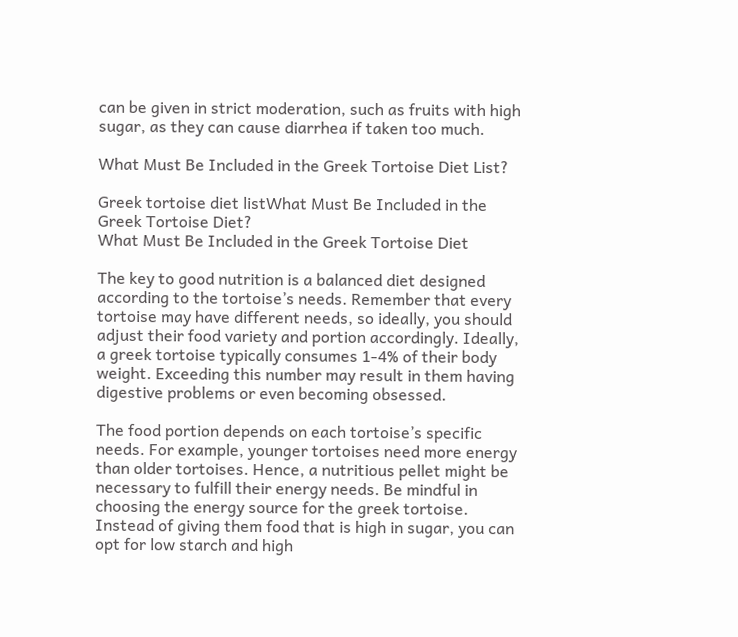can be given in strict moderation, such as fruits with high sugar, as they can cause diarrhea if taken too much.

What Must Be Included in the Greek Tortoise Diet List?

Greek tortoise diet listWhat Must Be Included in the Greek Tortoise Diet?
What Must Be Included in the Greek Tortoise Diet

The key to good nutrition is a balanced diet designed according to the tortoise’s needs. Remember that every tortoise may have different needs, so ideally, you should adjust their food variety and portion accordingly. Ideally, a greek tortoise typically consumes 1-4% of their body weight. Exceeding this number may result in them having digestive problems or even becoming obsessed.

The food portion depends on each tortoise’s specific needs. For example, younger tortoises need more energy than older tortoises. Hence, a nutritious pellet might be necessary to fulfill their energy needs. Be mindful in choosing the energy source for the greek tortoise. Instead of giving them food that is high in sugar, you can opt for low starch and high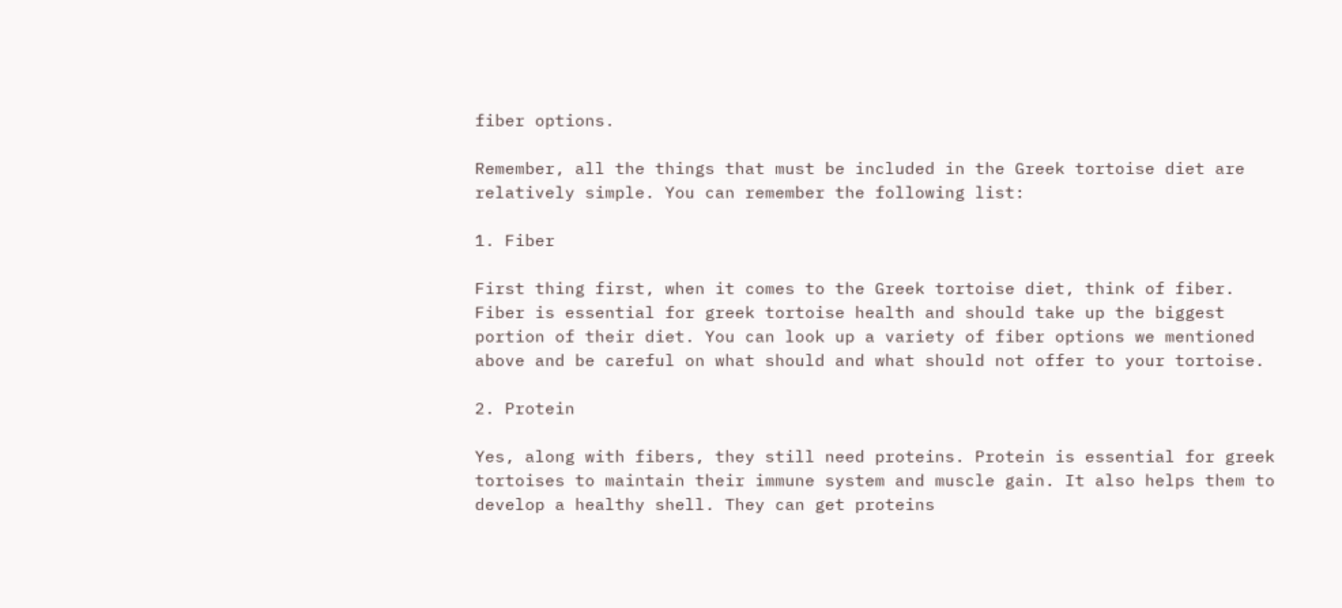fiber options.

Remember, all the things that must be included in the Greek tortoise diet are relatively simple. You can remember the following list:

1. Fiber

First thing first, when it comes to the Greek tortoise diet, think of fiber. Fiber is essential for greek tortoise health and should take up the biggest portion of their diet. You can look up a variety of fiber options we mentioned above and be careful on what should and what should not offer to your tortoise.

2. Protein

Yes, along with fibers, they still need proteins. Protein is essential for greek tortoises to maintain their immune system and muscle gain. It also helps them to develop a healthy shell. They can get proteins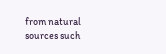from natural sources such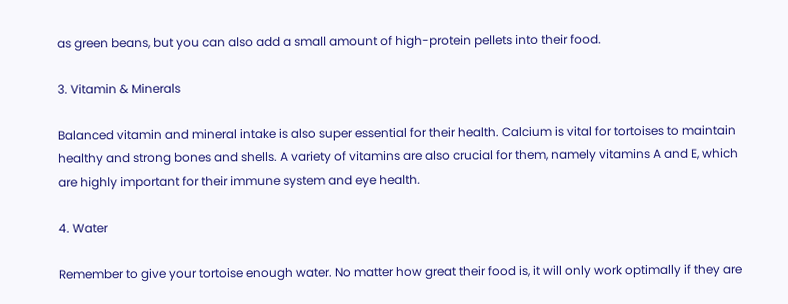as green beans, but you can also add a small amount of high-protein pellets into their food.

3. Vitamin & Minerals

Balanced vitamin and mineral intake is also super essential for their health. Calcium is vital for tortoises to maintain healthy and strong bones and shells. A variety of vitamins are also crucial for them, namely vitamins A and E, which are highly important for their immune system and eye health.

4. Water

Remember to give your tortoise enough water. No matter how great their food is, it will only work optimally if they are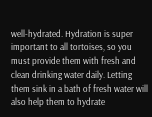well-hydrated. Hydration is super important to all tortoises, so you must provide them with fresh and clean drinking water daily. Letting them sink in a bath of fresh water will also help them to hydrate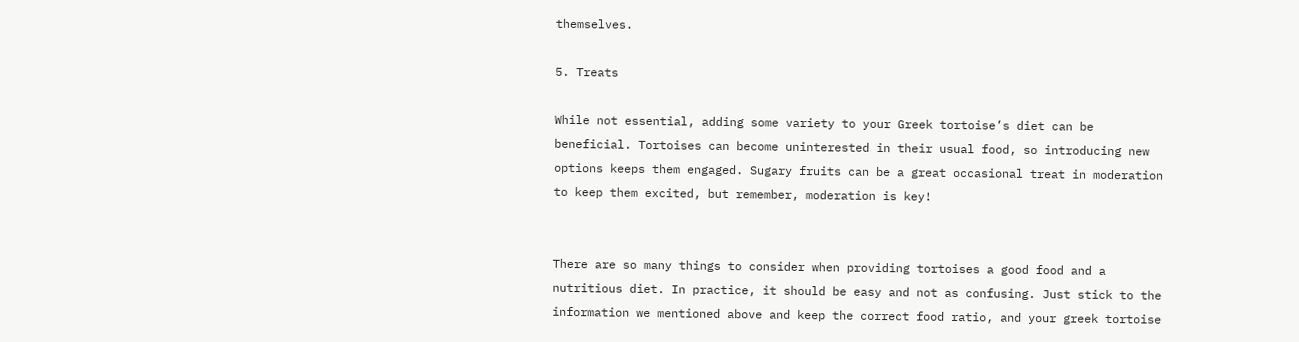themselves.

5. Treats

While not essential, adding some variety to your Greek tortoise’s diet can be beneficial. Tortoises can become uninterested in their usual food, so introducing new options keeps them engaged. Sugary fruits can be a great occasional treat in moderation to keep them excited, but remember, moderation is key!


There are so many things to consider when providing tortoises a good food and a nutritious diet. In practice, it should be easy and not as confusing. Just stick to the information we mentioned above and keep the correct food ratio, and your greek tortoise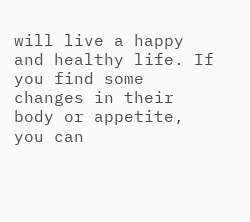will live a happy and healthy life. If you find some changes in their body or appetite, you can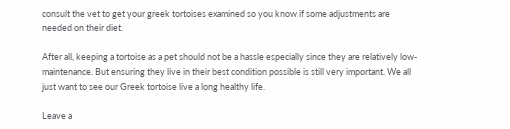consult the vet to get your greek tortoises examined so you know if some adjustments are needed on their diet.

After all, keeping a tortoise as a pet should not be a hassle especially since they are relatively low-maintenance. But ensuring they live in their best condition possible is still very important. We all just want to see our Greek tortoise live a long healthy life.

Leave a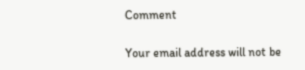Comment

Your email address will not be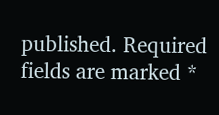published. Required fields are marked *